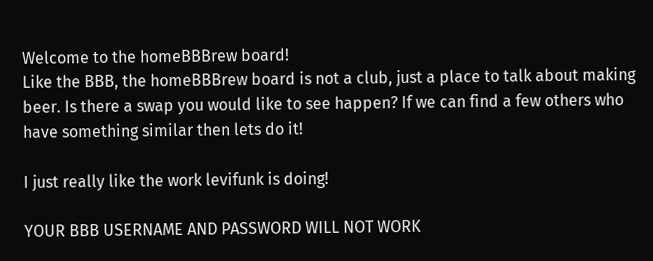Welcome to the homeBBBrew board!
Like the BBB, the homeBBBrew board is not a club, just a place to talk about making beer. Is there a swap you would like to see happen? If we can find a few others who have something similar then lets do it!

I just really like the work levifunk is doing!

YOUR BBB USERNAME AND PASSWORD WILL NOT WORK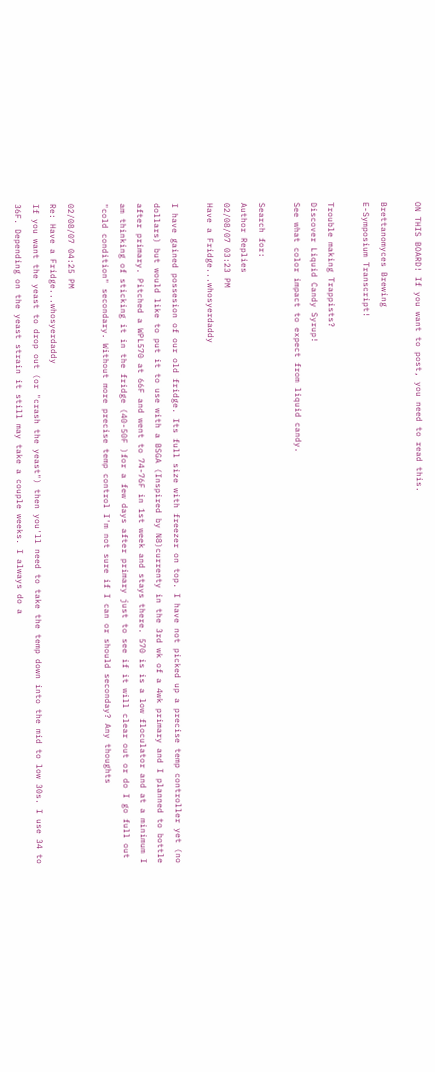ON THIS BOARD! If you want to post, you need to read this.

Brettanomyces Brewing
E-Symposium Transcript!

Trouble making Trappists?
Discover Liquid Candy Syrup!
See what color impact to expect from liquid candy.

Search for:
Author Replies
02/08/07 03:23 PM
Have a Fridge...whosyerdaddy

I have gained possesion of our old fridge. Its full size with freezer on top. I have not picked up a precise temp controller yet (no dollars) but would like to put it to use with a BSGA (Inspired by N8)currenty in the 3rd wk of a 4wk primary and I planned to bottle after primary. Pitched a WPL570 at 66F and went to 74-76F in 1st week and stays there. 570 is is a low floculator and at a minimum I am thinking of sticking it in the fridge (40-50F )for a few days after primary just to see if it will clear out or do I go full out "cold condition" secondary. Without more precise temp control I'm not sure if I can or should seconday? Any thoughts

02/08/07 04:25 PM
Re: Have a Fridge...whosyerdaddy
If you want the yeast to drop out (or "crash the yeast") then you'll need to take the temp down into the mid to low 30s. I use 34 to 36F. Depending on the yeast strain it still may take a couple weeks. I always do a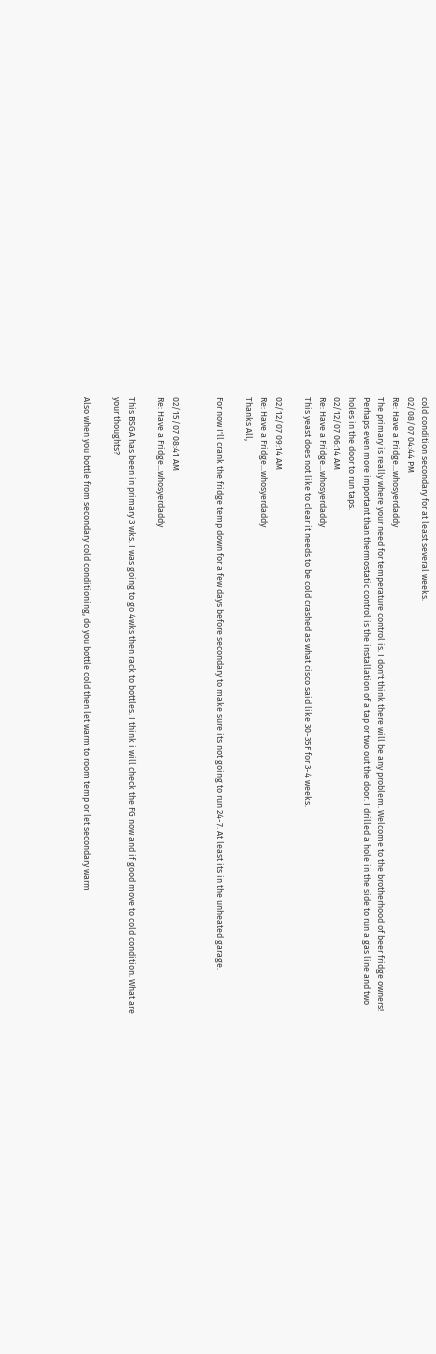cold condition secondary for at least several weeks.
02/08/07 04:44 PM
Re: Have a Fridge...whosyerdaddy
The primary is really where your need for temperature control is. I don't think there will be any problem. Welcome to the brotherhood of beer fridge owners! Perhaps even more important than thermostatic control is the installation of a tap or two out the door. I drilled a hole in the side to run a gas line and two holes in the door to run taps.
02/12/07 06:14 AM
Re: Have a Fridge...whosyerdaddy
This yeast does not like to clear it needs to be cold crashed as what cisco said like 30-35F for 3-4 weeks.

02/12/07 09:14 AM
Re: Have a Fridge...whosyerdaddy
Thanks All,

For now I'll crank the fridge temp down for a few days before secondary to make sure its not going to run 24-7. At least its in the unheated garage.


02/15/07 08:41 AM
Re: Have a Fridge...whosyerdaddy

This BSGA has been in primary 3 wks. I was going to go 4wks then rack to bottles. I think i will check the FG now and if good move to cold condition. What are your thoughts?

Also when you bottle from secondary cold conditioning, do you bottle cold then let warm to room temp or let secondary warm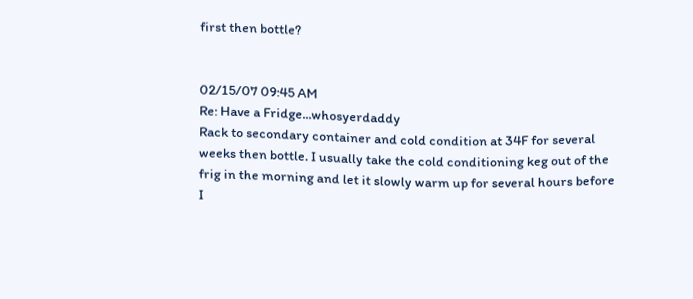first then bottle?


02/15/07 09:45 AM
Re: Have a Fridge...whosyerdaddy
Rack to secondary container and cold condition at 34F for several weeks then bottle. I usually take the cold conditioning keg out of the frig in the morning and let it slowly warm up for several hours before I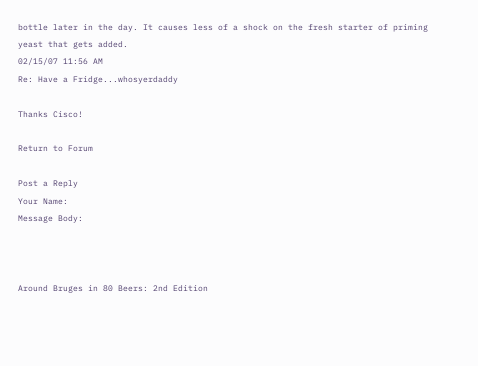bottle later in the day. It causes less of a shock on the fresh starter of priming yeast that gets added.
02/15/07 11:56 AM
Re: Have a Fridge...whosyerdaddy

Thanks Cisco!

Return to Forum

Post a Reply
Your Name:
Message Body:



Around Bruges in 80 Beers: 2nd Edition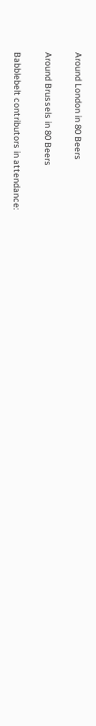Around London in 80 Beers

Around Brussels in 80 Beers

Babblebelt contributors in attendance: